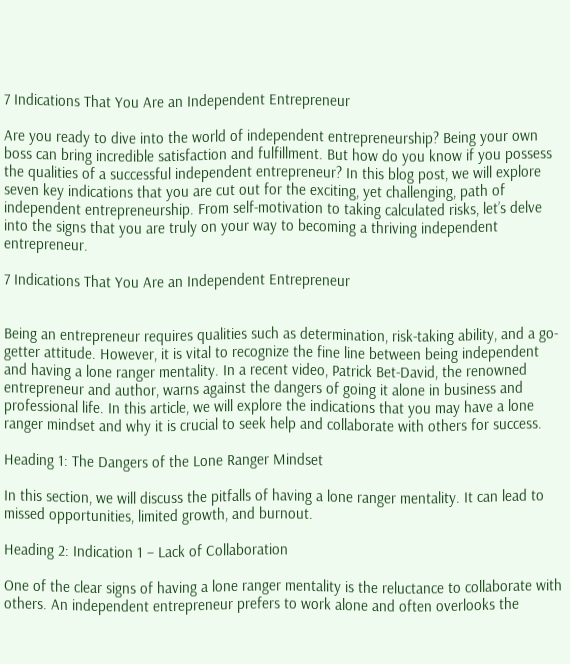7 Indications That You Are an Independent Entrepreneur

Are you ready to dive into the world of independent entrepreneurship? Being your own boss can bring incredible satisfaction and fulfillment. But how do you know if you possess the qualities of a successful independent entrepreneur? In this blog post, we will explore seven key indications that you are cut out for the exciting, yet challenging, path of independent entrepreneurship. From self-motivation to taking calculated risks, let’s delve into the signs that you are truly on your way to becoming a thriving independent entrepreneur.

7 Indications That You Are an Independent Entrepreneur


Being an entrepreneur requires qualities such as determination, risk-taking ability, and a go-getter attitude. However, it is vital to recognize the fine line between being independent and having a lone ranger mentality. In a recent video, Patrick Bet-David, the renowned entrepreneur and author, warns against the dangers of going it alone in business and professional life. In this article, we will explore the indications that you may have a lone ranger mindset and why it is crucial to seek help and collaborate with others for success.

Heading 1: The Dangers of the Lone Ranger Mindset

In this section, we will discuss the pitfalls of having a lone ranger mentality. It can lead to missed opportunities, limited growth, and burnout.

Heading 2: Indication 1 – Lack of Collaboration

One of the clear signs of having a lone ranger mentality is the reluctance to collaborate with others. An independent entrepreneur prefers to work alone and often overlooks the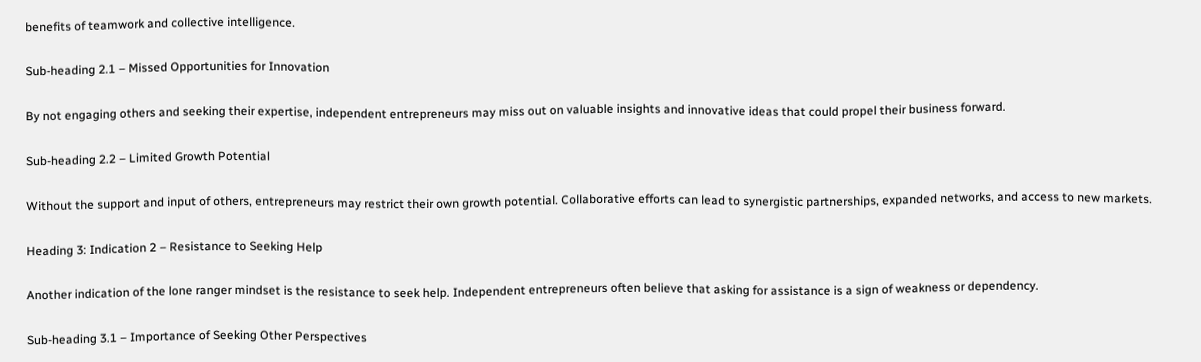benefits of teamwork and collective intelligence.

Sub-heading 2.1 – Missed Opportunities for Innovation

By not engaging others and seeking their expertise, independent entrepreneurs may miss out on valuable insights and innovative ideas that could propel their business forward.

Sub-heading 2.2 – Limited Growth Potential

Without the support and input of others, entrepreneurs may restrict their own growth potential. Collaborative efforts can lead to synergistic partnerships, expanded networks, and access to new markets.

Heading 3: Indication 2 – Resistance to Seeking Help

Another indication of the lone ranger mindset is the resistance to seek help. Independent entrepreneurs often believe that asking for assistance is a sign of weakness or dependency.

Sub-heading 3.1 – Importance of Seeking Other Perspectives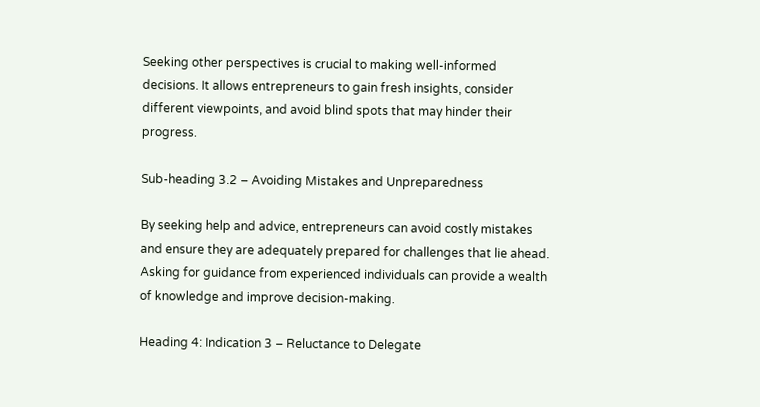Seeking other perspectives is crucial to making well-informed decisions. It allows entrepreneurs to gain fresh insights, consider different viewpoints, and avoid blind spots that may hinder their progress.

Sub-heading 3.2 – Avoiding Mistakes and Unpreparedness

By seeking help and advice, entrepreneurs can avoid costly mistakes and ensure they are adequately prepared for challenges that lie ahead. Asking for guidance from experienced individuals can provide a wealth of knowledge and improve decision-making.

Heading 4: Indication 3 – Reluctance to Delegate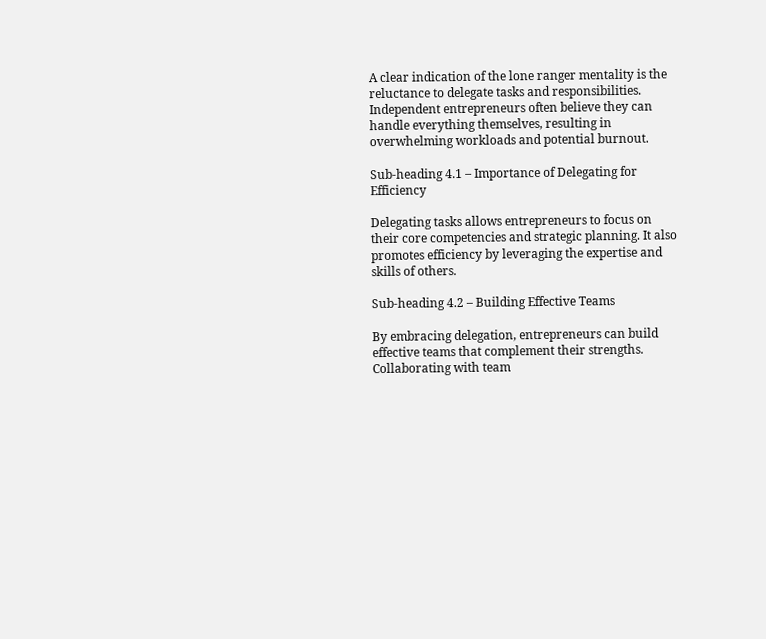A clear indication of the lone ranger mentality is the reluctance to delegate tasks and responsibilities. Independent entrepreneurs often believe they can handle everything themselves, resulting in overwhelming workloads and potential burnout.

Sub-heading 4.1 – Importance of Delegating for Efficiency

Delegating tasks allows entrepreneurs to focus on their core competencies and strategic planning. It also promotes efficiency by leveraging the expertise and skills of others.

Sub-heading 4.2 – Building Effective Teams

By embracing delegation, entrepreneurs can build effective teams that complement their strengths. Collaborating with team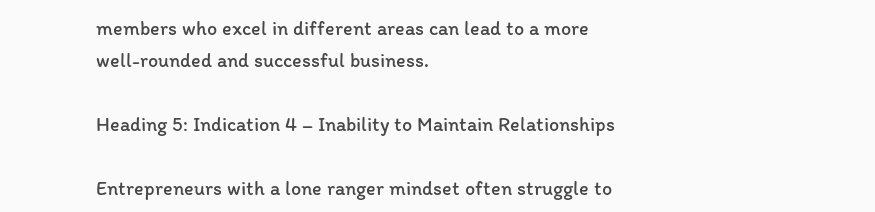members who excel in different areas can lead to a more well-rounded and successful business.

Heading 5: Indication 4 – Inability to Maintain Relationships

Entrepreneurs with a lone ranger mindset often struggle to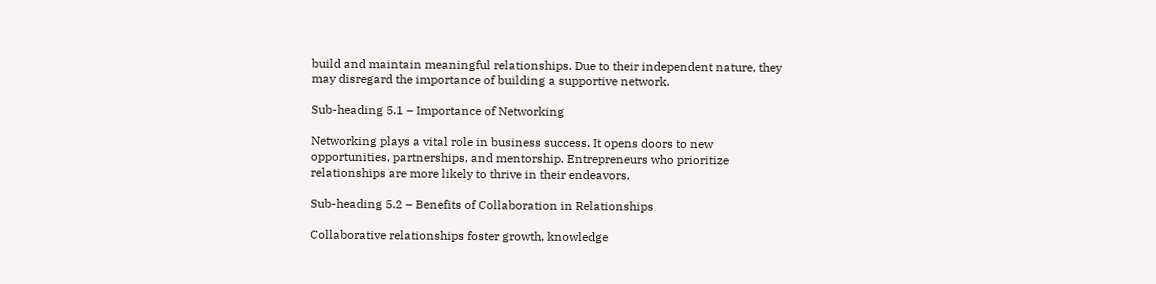build and maintain meaningful relationships. Due to their independent nature, they may disregard the importance of building a supportive network.

Sub-heading 5.1 – Importance of Networking

Networking plays a vital role in business success. It opens doors to new opportunities, partnerships, and mentorship. Entrepreneurs who prioritize relationships are more likely to thrive in their endeavors.

Sub-heading 5.2 – Benefits of Collaboration in Relationships

Collaborative relationships foster growth, knowledge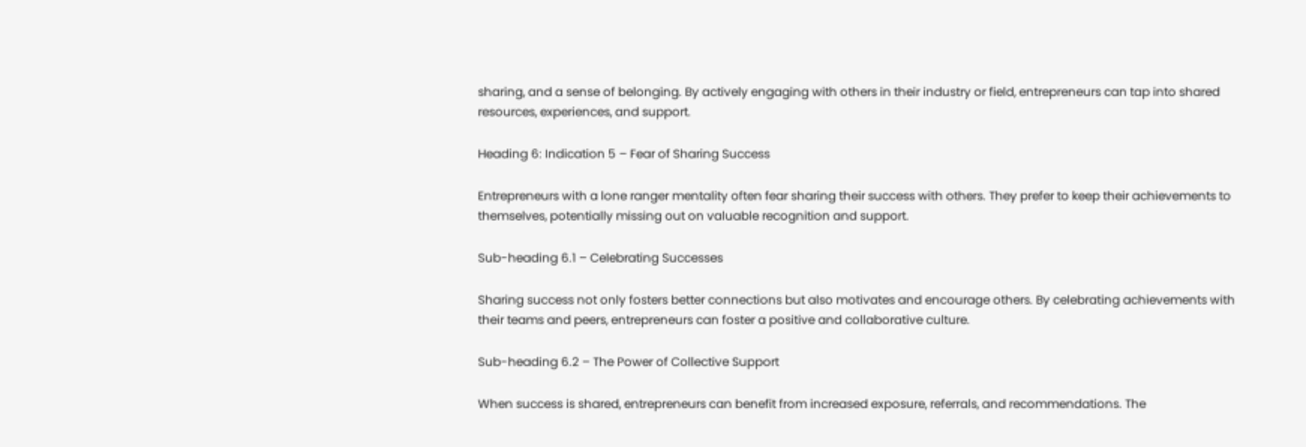sharing, and a sense of belonging. By actively engaging with others in their industry or field, entrepreneurs can tap into shared resources, experiences, and support.

Heading 6: Indication 5 – Fear of Sharing Success

Entrepreneurs with a lone ranger mentality often fear sharing their success with others. They prefer to keep their achievements to themselves, potentially missing out on valuable recognition and support.

Sub-heading 6.1 – Celebrating Successes

Sharing success not only fosters better connections but also motivates and encourage others. By celebrating achievements with their teams and peers, entrepreneurs can foster a positive and collaborative culture.

Sub-heading 6.2 – The Power of Collective Support

When success is shared, entrepreneurs can benefit from increased exposure, referrals, and recommendations. The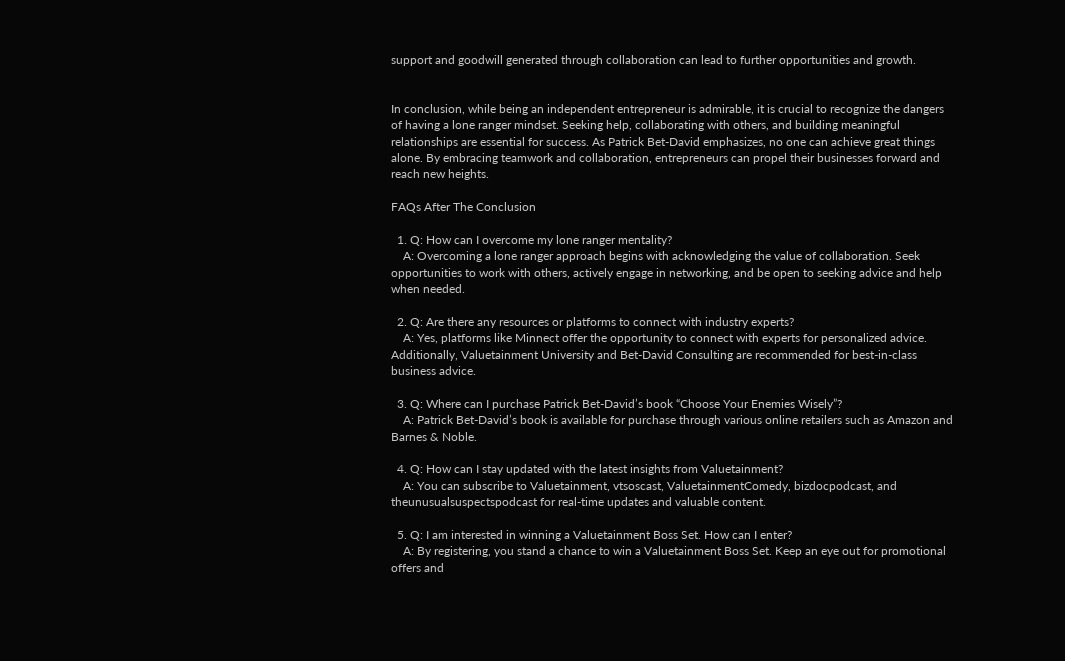support and goodwill generated through collaboration can lead to further opportunities and growth.


In conclusion, while being an independent entrepreneur is admirable, it is crucial to recognize the dangers of having a lone ranger mindset. Seeking help, collaborating with others, and building meaningful relationships are essential for success. As Patrick Bet-David emphasizes, no one can achieve great things alone. By embracing teamwork and collaboration, entrepreneurs can propel their businesses forward and reach new heights.

FAQs After The Conclusion

  1. Q: How can I overcome my lone ranger mentality?
    A: Overcoming a lone ranger approach begins with acknowledging the value of collaboration. Seek opportunities to work with others, actively engage in networking, and be open to seeking advice and help when needed.

  2. Q: Are there any resources or platforms to connect with industry experts?
    A: Yes, platforms like Minnect offer the opportunity to connect with experts for personalized advice. Additionally, Valuetainment University and Bet-David Consulting are recommended for best-in-class business advice.

  3. Q: Where can I purchase Patrick Bet-David’s book “Choose Your Enemies Wisely”?
    A: Patrick Bet-David’s book is available for purchase through various online retailers such as Amazon and Barnes & Noble.

  4. Q: How can I stay updated with the latest insights from Valuetainment?
    A: You can subscribe to Valuetainment, vtsoscast, ValuetainmentComedy, bizdocpodcast, and theunusualsuspectspodcast for real-time updates and valuable content.

  5. Q: I am interested in winning a Valuetainment Boss Set. How can I enter?
    A: By registering, you stand a chance to win a Valuetainment Boss Set. Keep an eye out for promotional offers and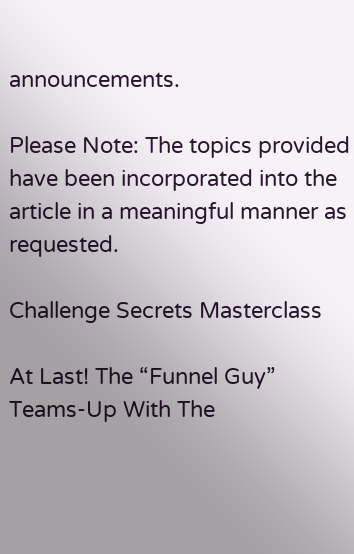announcements.

Please Note: The topics provided have been incorporated into the article in a meaningful manner as requested.

Challenge Secrets Masterclass

At Last! The “Funnel Guy” Teams-Up With The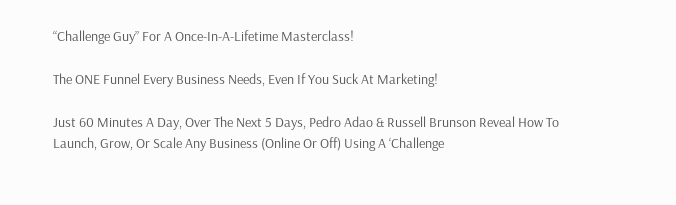“Challenge Guy” For A Once-In-A-Lifetime Masterclass!

The ONE Funnel Every Business Needs, Even If You Suck At Marketing!

Just 60 Minutes A Day, Over The Next 5 Days, Pedro Adao & Russell Brunson Reveal How To Launch, Grow, Or Scale Any Business (Online Or Off) Using A ‘Challenge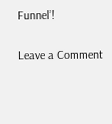Funnel’!

Leave a Comment